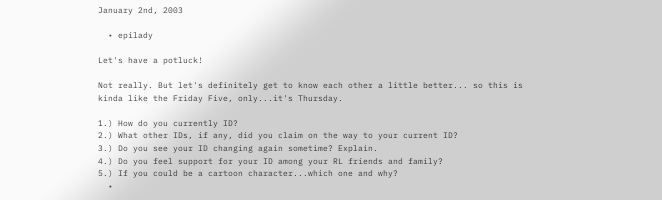January 2nd, 2003

  • epilady

Let's have a potluck!

Not really. But let's definitely get to know each other a little better... so this is kinda like the Friday Five, only...it's Thursday.

1.) How do you currently ID?
2.) What other IDs, if any, did you claim on the way to your current ID?
3.) Do you see your ID changing again sometime? Explain.
4.) Do you feel support for your ID among your RL friends and family?
5.) If you could be a cartoon character...which one and why?
  •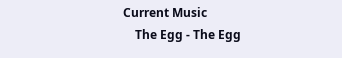Current Music
    The Egg - The Egg